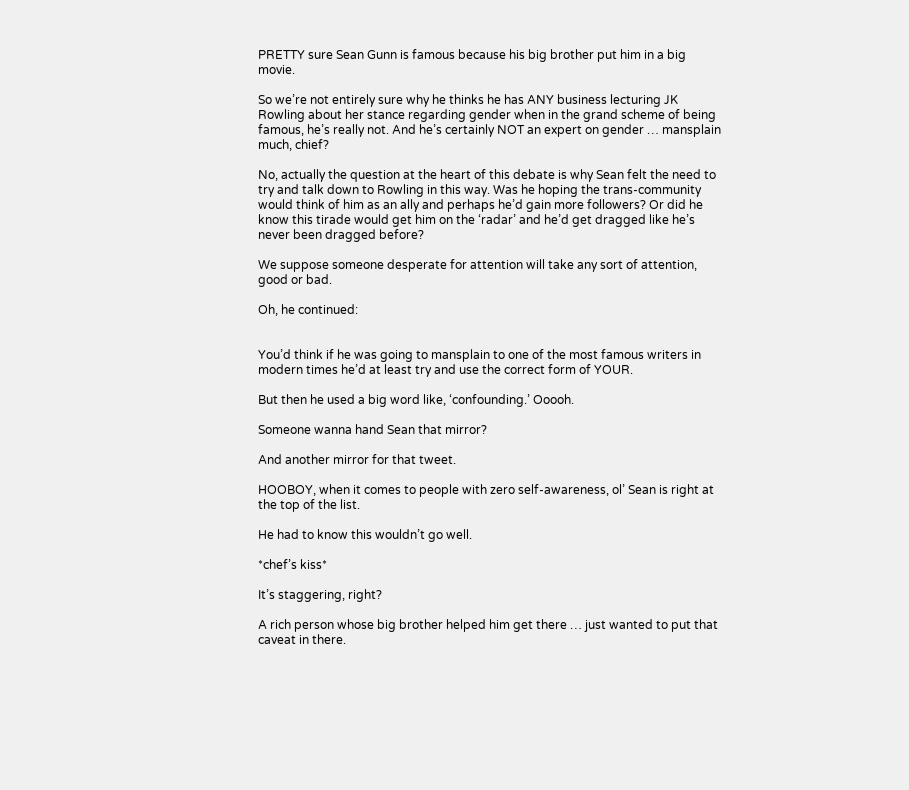PRETTY sure Sean Gunn is famous because his big brother put him in a big movie.

So we’re not entirely sure why he thinks he has ANY business lecturing JK Rowling about her stance regarding gender when in the grand scheme of being famous, he’s really not. And he’s certainly NOT an expert on gender … mansplain much, chief?

No, actually the question at the heart of this debate is why Sean felt the need to try and talk down to Rowling in this way. Was he hoping the trans-community would think of him as an ally and perhaps he’d gain more followers? Or did he know this tirade would get him on the ‘radar’ and he’d get dragged like he’s never been dragged before?

We suppose someone desperate for attention will take any sort of attention, good or bad.

Oh, he continued:


You’d think if he was going to mansplain to one of the most famous writers in modern times he’d at least try and use the correct form of YOUR.

But then he used a big word like, ‘confounding.’ Ooooh.

Someone wanna hand Sean that mirror?

And another mirror for that tweet.

HOOBOY, when it comes to people with zero self-awareness, ol’ Sean is right at the top of the list.

He had to know this wouldn’t go well.

*chef’s kiss*

It’s staggering, right?

A rich person whose big brother helped him get there … just wanted to put that caveat in there.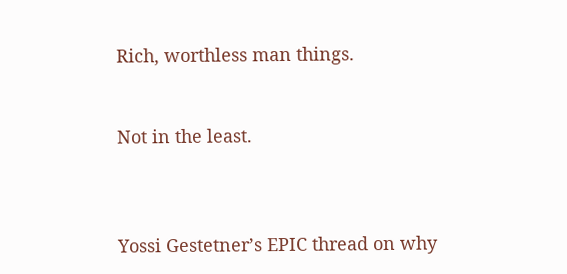Rich, worthless man things.


Not in the least.



Yossi Gestetner’s EPIC thread on why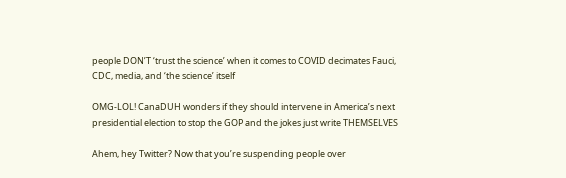people DON’T ‘trust the science’ when it comes to COVID decimates Fauci, CDC, media, and ‘the science’ itself

OMG-LOL! CanaDUH wonders if they should intervene in America’s next presidential election to stop the GOP and the jokes just write THEMSELVES

Ahem, hey Twitter? Now that you’re suspending people over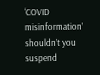‘COVID misinformation’ shouldn’t you suspend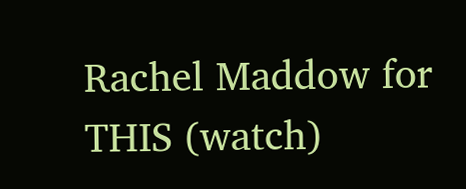Rachel Maddow for THIS (watch)